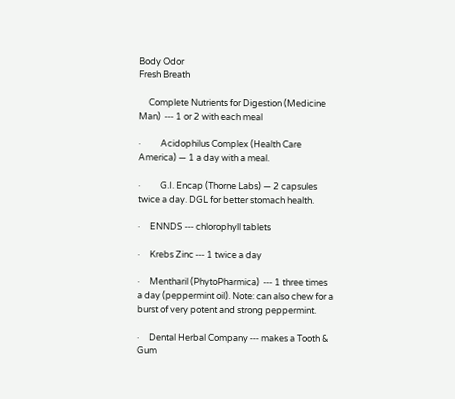Body Odor
Fresh Breath

     Complete Nutrients for Digestion (Medicine Man)  ‑‑‑ 1 or 2 with each meal

·          Acidophilus Complex (Health Care America) — 1 a day with a meal.

·          G.I. Encap (Thorne Labs) — 2 capsules twice a day. DGL for better stomach health.

·     ENNDS ‑‑‑ chlorophyll tablets

·     Krebs Zinc ‑‑‑ 1 twice a day

·     Mentharil (PhytoPharmica)  ‑‑‑ 1 three times a day (peppermint oil). Note: can also chew for a burst of very potent and strong peppermint.

·     Dental Herbal Company ‑‑‑ makes a Tooth & Gum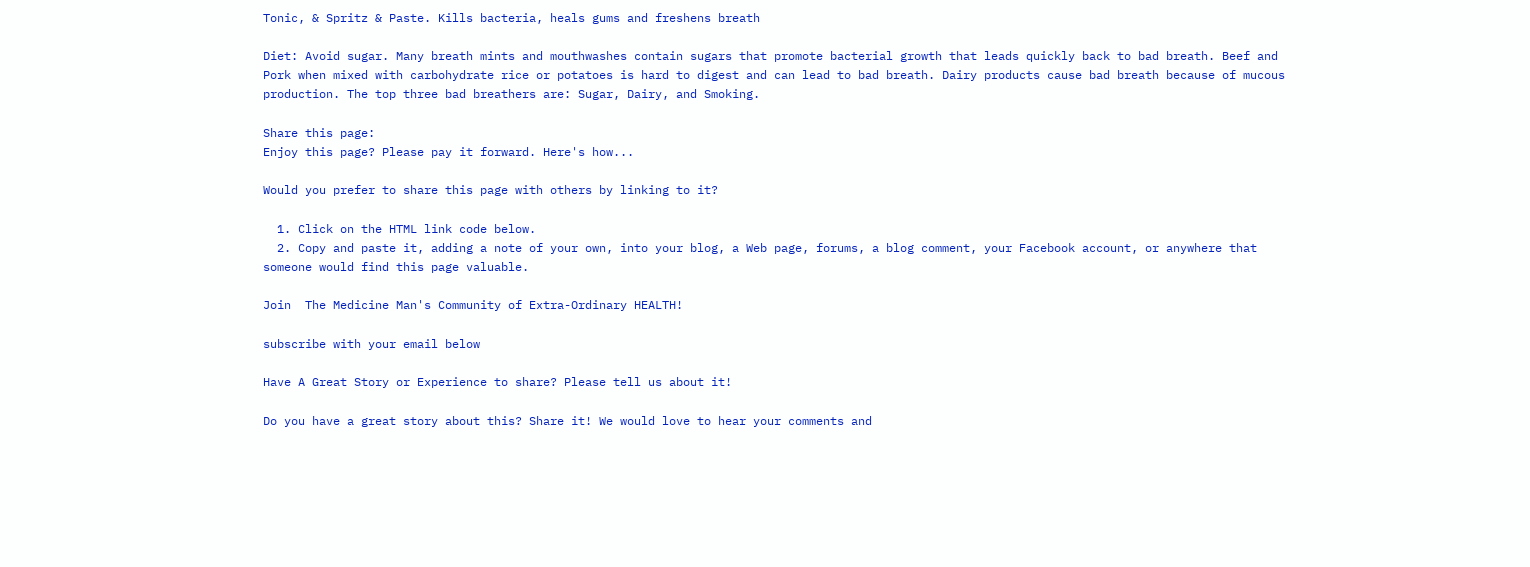Tonic, & Spritz & Paste. Kills bacteria, heals gums and freshens breath

Diet: Avoid sugar. Many breath mints and mouthwashes contain sugars that promote bacterial growth that leads quickly back to bad breath. Beef and Pork when mixed with carbohydrate rice or potatoes is hard to digest and can lead to bad breath. Dairy products cause bad breath because of mucous production. The top three bad breathers are: Sugar, Dairy, and Smoking.

Share this page:
Enjoy this page? Please pay it forward. Here's how...

Would you prefer to share this page with others by linking to it?

  1. Click on the HTML link code below.
  2. Copy and paste it, adding a note of your own, into your blog, a Web page, forums, a blog comment, your Facebook account, or anywhere that someone would find this page valuable.

Join  The Medicine Man's Community of Extra-Ordinary HEALTH!

subscribe with your email below

Have A Great Story or Experience to share? Please tell us about it!

Do you have a great story about this? Share it! We would love to hear your comments and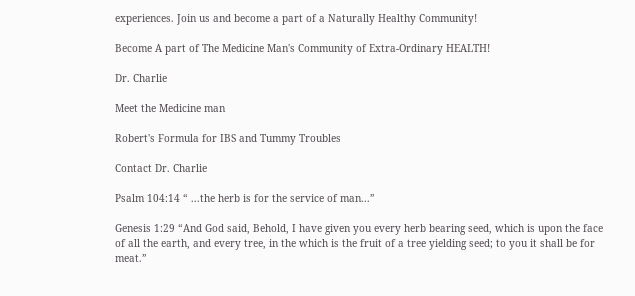experiences. Join us and become a part of a Naturally Healthy Community!

Become A part of The Medicine Man's Community of Extra-Ordinary HEALTH!

Dr. Charlie

Meet the Medicine man

Robert's Formula for IBS and Tummy Troubles

Contact Dr. Charlie

Psalm 104:14 “ ...the herb is for the service of man...”

Genesis 1:29 “And God said, Behold, I have given you every herb bearing seed, which is upon the face of all the earth, and every tree, in the which is the fruit of a tree yielding seed; to you it shall be for meat.”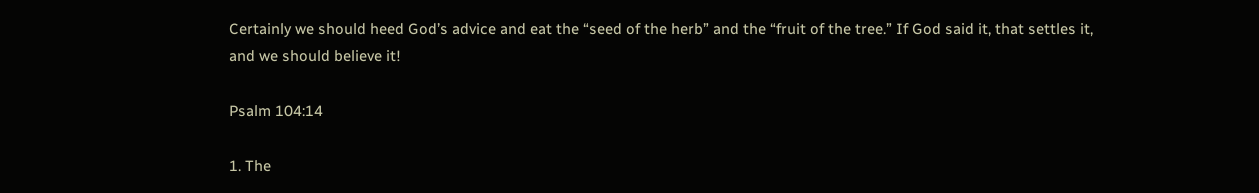Certainly we should heed God’s advice and eat the “seed of the herb” and the “fruit of the tree.” If God said it, that settles it, and we should believe it!

Psalm 104:14

1. The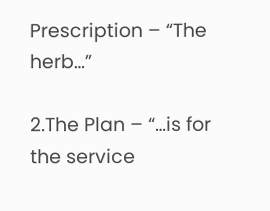Prescription – “The herb…”

2.The Plan – “…is for the service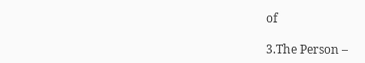of

3.The Person –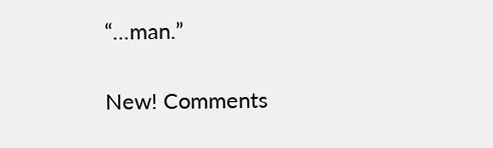“…man.”

New! Comments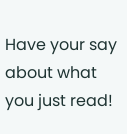Have your say about what you just read!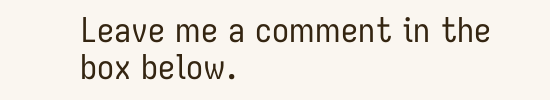Leave me a comment in the box below.